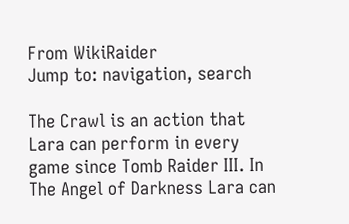From WikiRaider
Jump to: navigation, search

The Crawl is an action that Lara can perform in every game since Tomb Raider III. In The Angel of Darkness Lara can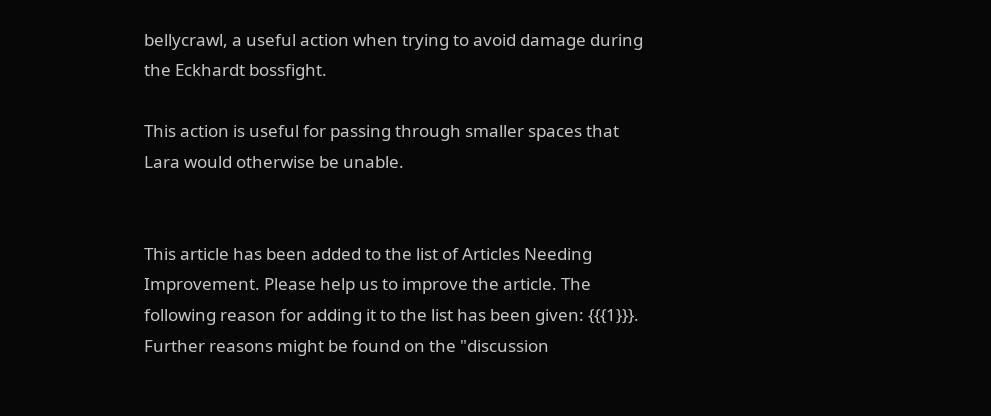bellycrawl, a useful action when trying to avoid damage during the Eckhardt bossfight.

This action is useful for passing through smaller spaces that Lara would otherwise be unable.


This article has been added to the list of Articles Needing Improvement. Please help us to improve the article. The following reason for adding it to the list has been given: {{{1}}}. Further reasons might be found on the "discussion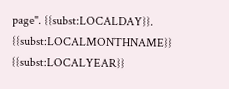page". {{subst:LOCALDAY}}. {{subst:LOCALMONTHNAME}} {{subst:LOCALYEAR}}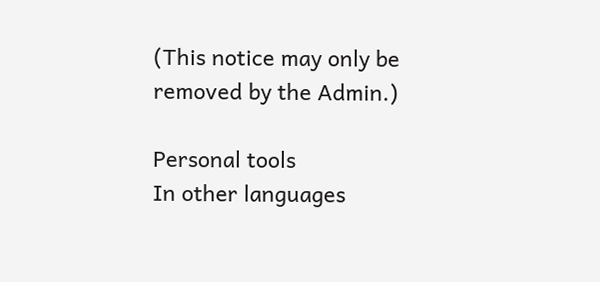(This notice may only be removed by the Admin.)

Personal tools
In other languages